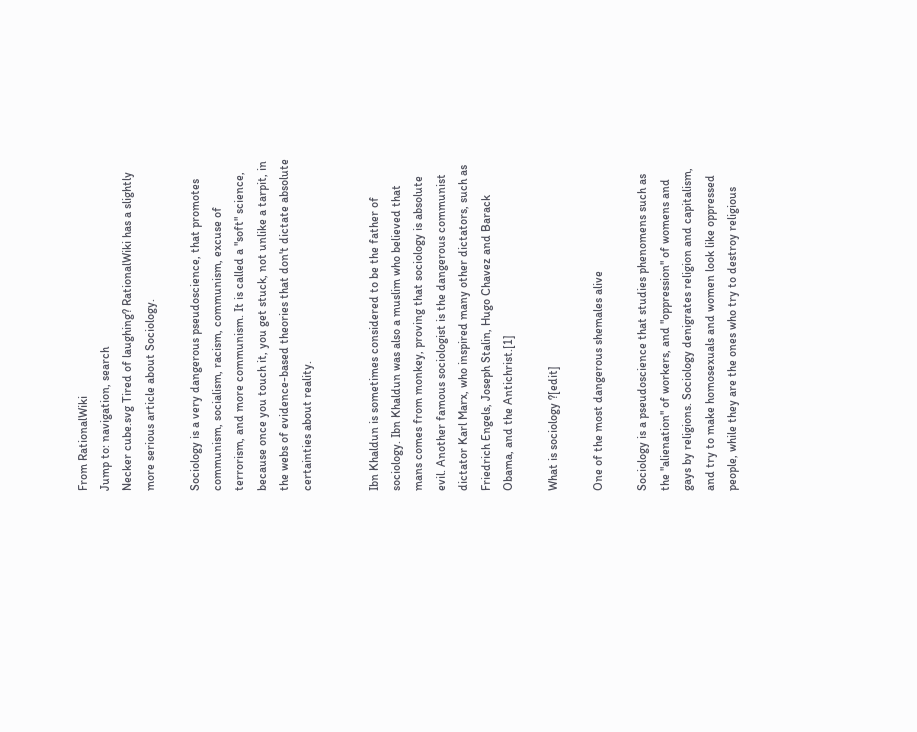From RationalWiki
Jump to: navigation, search
Necker cube.svg Tired of laughing? RationalWiki has a slightly more serious article about Sociology.

Sociology is a very dangerous pseudoscience, that promotes communism, socialism, racism, communism, excuse of terrorism, and more communism. It is called a "soft" science, because once you touch it, you get stuck, not unlike a tarpit, in the webs of evidence-based theories that don't dictate absolute certainties about reality.


Ibn Khaldun is sometimes considered to be the father of sociology. Ibn Khaldun was also a muslim who believed that mans comes from monkey, proving that sociology is absolute evil. Another famous sociologist is the dangerous communist dictator Karl Marx, who inspired many other dictators, such as Friedrich Engels, Joseph Stalin, Hugo Chavez and Barack Obama, and the Antichrist.[1]

What is sociology ?[edit]

One of the most dangerous shemales alive

Sociology is a pseudoscience that studies phenomens such as the "alienation" of workers, and "oppression" of womens and gays by religions. Sociology denigrates religion and capitalism, and try to make homosexuals and women look like oppressed people, while they are the ones who try to destroy religious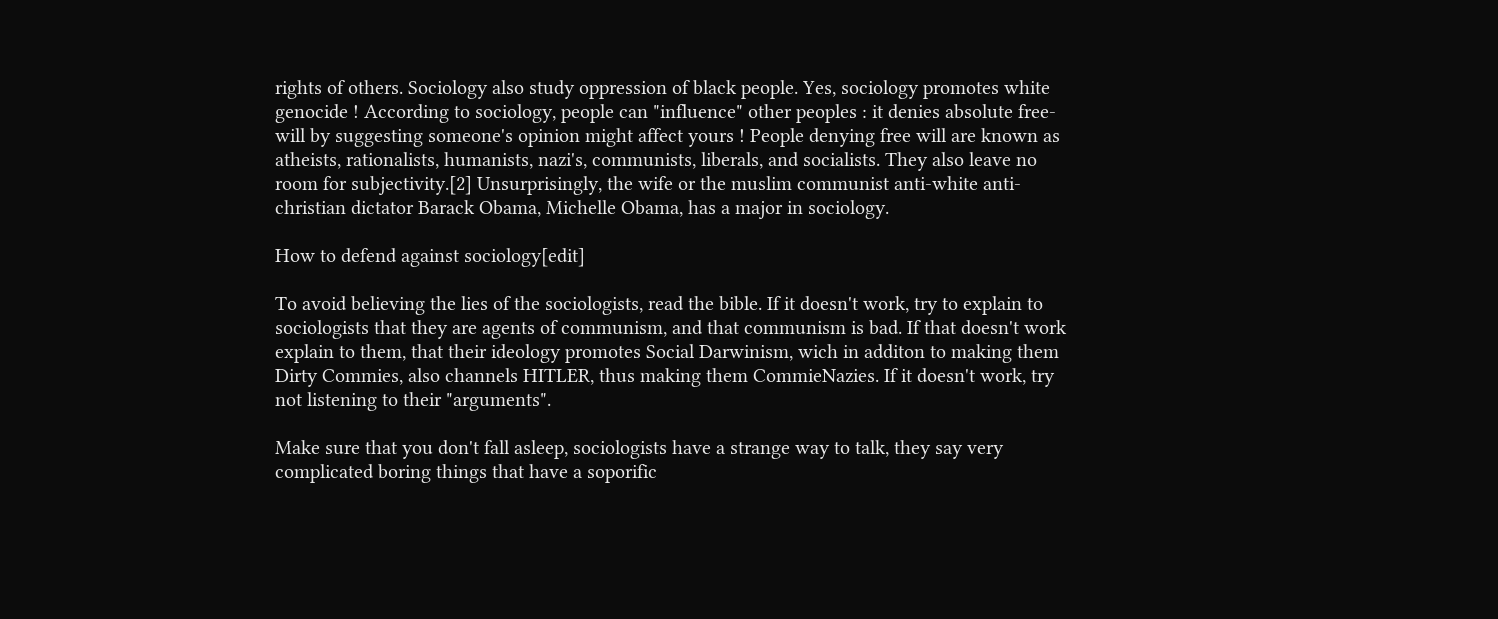rights of others. Sociology also study oppression of black people. Yes, sociology promotes white genocide ! According to sociology, people can "influence" other peoples : it denies absolute free-will by suggesting someone's opinion might affect yours ! People denying free will are known as atheists, rationalists, humanists, nazi's, communists, liberals, and socialists. They also leave no room for subjectivity.[2] Unsurprisingly, the wife or the muslim communist anti-white anti-christian dictator Barack Obama, Michelle Obama, has a major in sociology.

How to defend against sociology[edit]

To avoid believing the lies of the sociologists, read the bible. If it doesn't work, try to explain to sociologists that they are agents of communism, and that communism is bad. If that doesn't work explain to them, that their ideology promotes Social Darwinism, wich in additon to making them Dirty Commies, also channels HITLER, thus making them CommieNazies. If it doesn't work, try not listening to their "arguments".

Make sure that you don't fall asleep, sociologists have a strange way to talk, they say very complicated boring things that have a soporific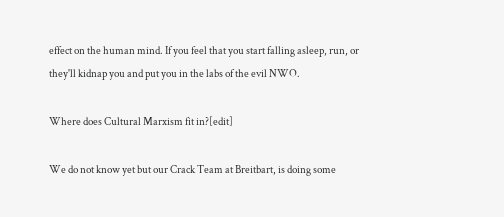effect on the human mind. If you feel that you start falling asleep, run, or they'll kidnap you and put you in the labs of the evil NWO.

Where does Cultural Marxism fit in?[edit]

We do not know yet but our Crack Team at Breitbart, is doing some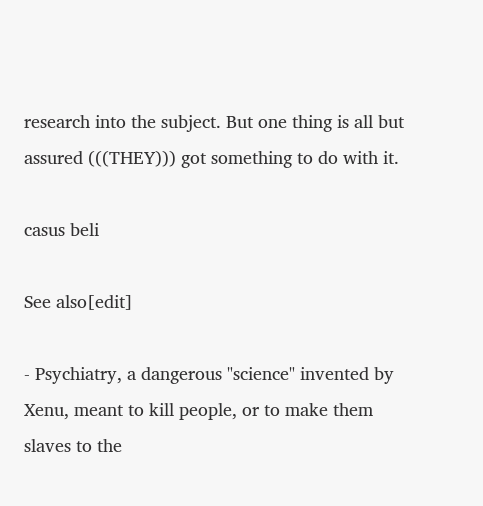research into the subject. But one thing is all but assured (((THEY))) got something to do with it.

casus beli

See also[edit]

- Psychiatry, a dangerous "science" invented by Xenu, meant to kill people, or to make them slaves to the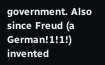government. Also since Freud (a German!1!1!) invented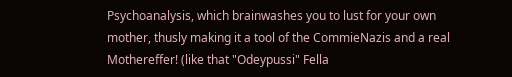Psychoanalysis, which brainwashes you to lust for your own mother, thusly making it a tool of the CommieNazis and a real Mothereffer! (like that "Odeypussi" Fella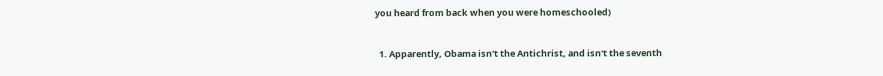you heard from back when you were homeschooled)


  1. Apparently, Obama isn't the Antichrist, and isn't the seventh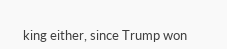king either, since Trump won